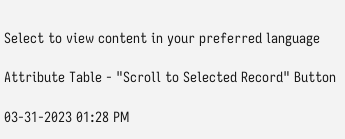Select to view content in your preferred language

Attribute Table - "Scroll to Selected Record" Button

03-31-2023 01:28 PM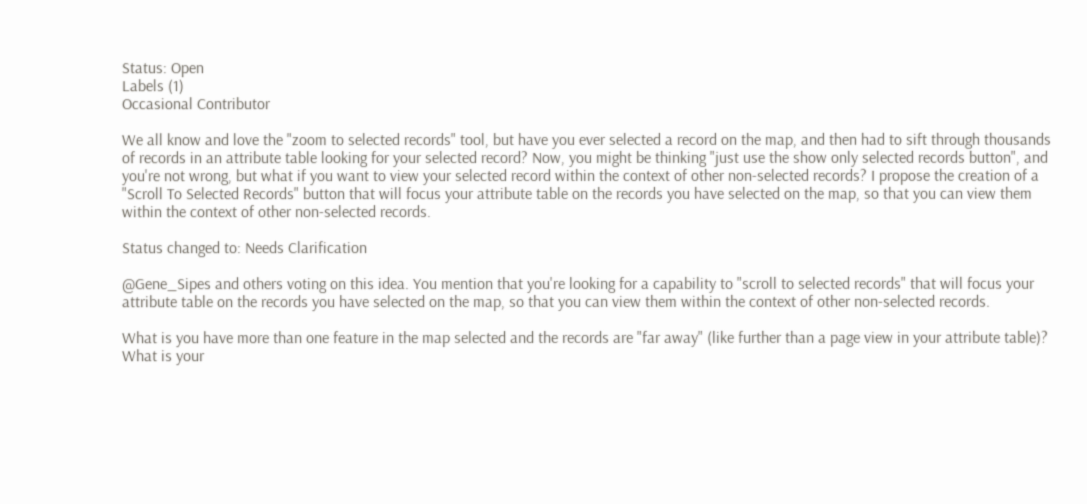Status: Open
Labels (1)
Occasional Contributor

We all know and love the "zoom to selected records" tool, but have you ever selected a record on the map, and then had to sift through thousands of records in an attribute table looking for your selected record? Now, you might be thinking "just use the show only selected records button", and you're not wrong, but what if you want to view your selected record within the context of other non-selected records? I propose the creation of a "Scroll To Selected Records" button that will focus your attribute table on the records you have selected on the map, so that you can view them within the context of other non-selected records.

Status changed to: Needs Clarification

@Gene_Sipes and others voting on this idea. You mention that you're looking for a capability to "scroll to selected records" that will focus your attribute table on the records you have selected on the map, so that you can view them within the context of other non-selected records.

What is you have more than one feature in the map selected and the records are "far away" (like further than a page view in your attribute table)? What is your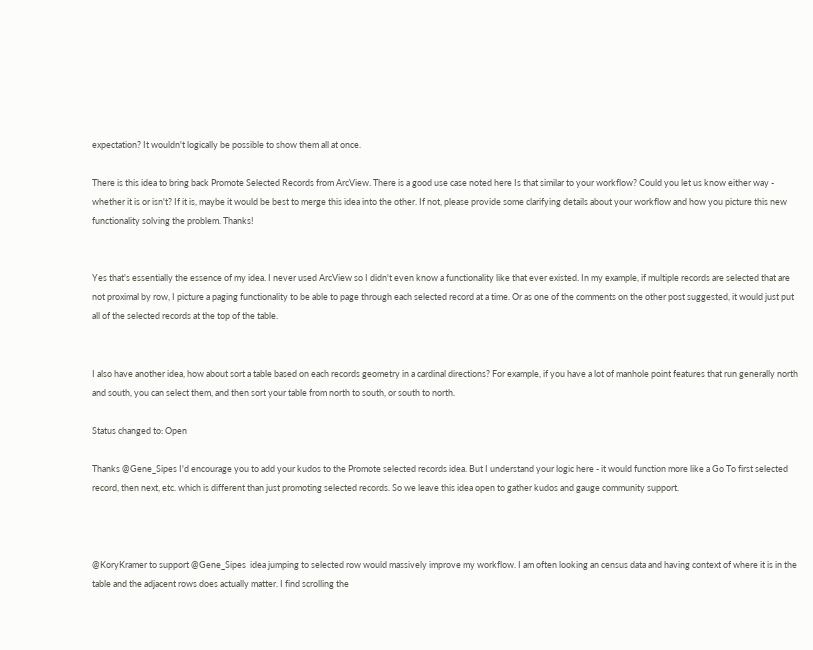expectation? It wouldn't logically be possible to show them all at once.

There is this idea to bring back Promote Selected Records from ArcView. There is a good use case noted here Is that similar to your workflow? Could you let us know either way - whether it is or isn't? If it is, maybe it would be best to merge this idea into the other. If not, please provide some clarifying details about your workflow and how you picture this new functionality solving the problem. Thanks!


Yes that's essentially the essence of my idea. I never used ArcView so I didn't even know a functionality like that ever existed. In my example, if multiple records are selected that are not proximal by row, I picture a paging functionality to be able to page through each selected record at a time. Or as one of the comments on the other post suggested, it would just put all of the selected records at the top of the table.


I also have another idea, how about sort a table based on each records geometry in a cardinal directions? For example, if you have a lot of manhole point features that run generally north and south, you can select them, and then sort your table from north to south, or south to north.

Status changed to: Open

Thanks @Gene_Sipes I'd encourage you to add your kudos to the Promote selected records idea. But I understand your logic here - it would function more like a Go To first selected record, then next, etc. which is different than just promoting selected records. So we leave this idea open to gather kudos and gauge community support.



@KoryKramer to support @Gene_Sipes  idea jumping to selected row would massively improve my workflow. I am often looking an census data and having context of where it is in the table and the adjacent rows does actually matter. I find scrolling the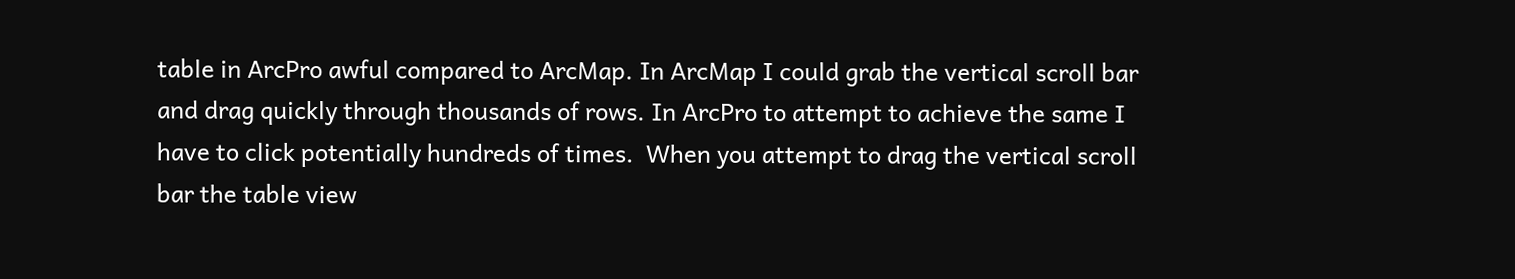table in ArcPro awful compared to ArcMap. In ArcMap I could grab the vertical scroll bar and drag quickly through thousands of rows. In ArcPro to attempt to achieve the same I have to click potentially hundreds of times.  When you attempt to drag the vertical scroll bar the table view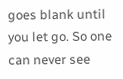goes blank until you let go. So one can never see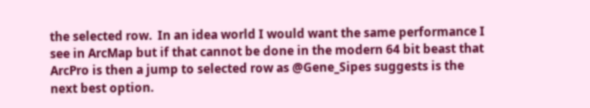the selected row.  In an idea world I would want the same performance I see in ArcMap but if that cannot be done in the modern 64 bit beast that ArcPro is then a jump to selected row as @Gene_Sipes suggests is the next best option.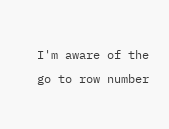I'm aware of the go to row number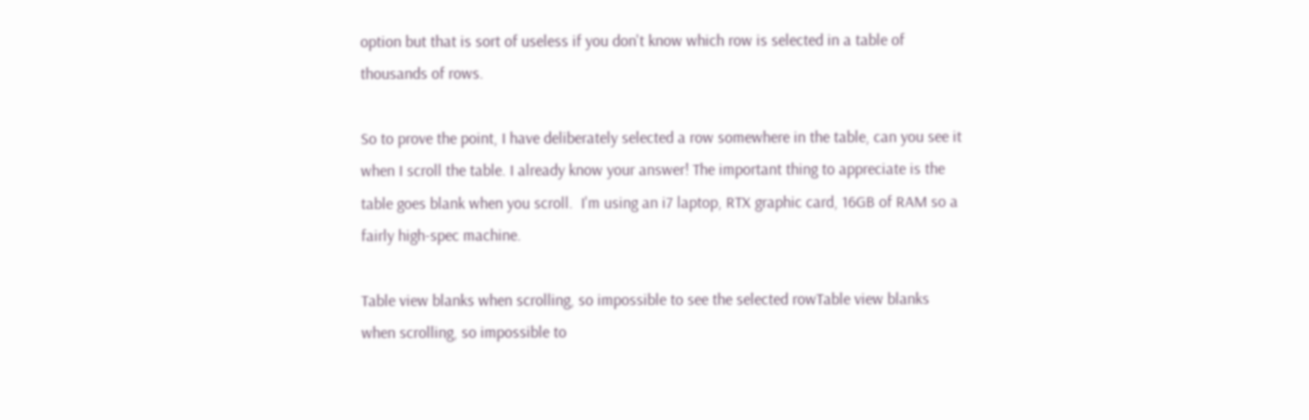option but that is sort of useless if you don't know which row is selected in a table of thousands of rows.

So to prove the point, I have deliberately selected a row somewhere in the table, can you see it when I scroll the table. I already know your answer! The important thing to appreciate is the table goes blank when you scroll.  I'm using an i7 laptop, RTX graphic card, 16GB of RAM so a fairly high-spec machine.

Table view blanks when scrolling, so impossible to see the selected rowTable view blanks when scrolling, so impossible to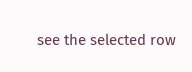see the selected row